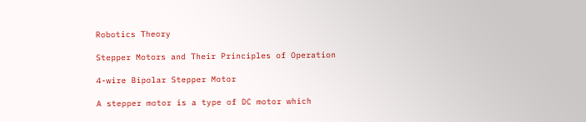Robotics Theory

Stepper Motors and Their Principles of Operation

4-wire Bipolar Stepper Motor

A stepper motor is a type of DC motor which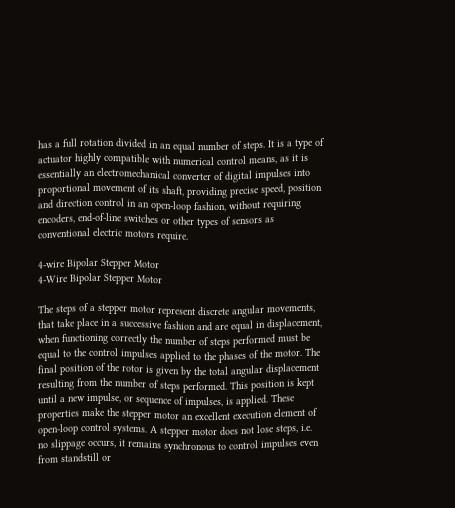has a full rotation divided in an equal number of steps. It is a type of actuator highly compatible with numerical control means, as it is essentially an electromechanical converter of digital impulses into proportional movement of its shaft, providing precise speed, position and direction control in an open-loop fashion, without requiring encoders, end-of-line switches or other types of sensors as conventional electric motors require.

4-wire Bipolar Stepper Motor
4-Wire Bipolar Stepper Motor

The steps of a stepper motor represent discrete angular movements, that take place in a successive fashion and are equal in displacement, when functioning correctly the number of steps performed must be equal to the control impulses applied to the phases of the motor. The final position of the rotor is given by the total angular displacement resulting from the number of steps performed. This position is kept until a new impulse, or sequence of impulses, is applied. These properties make the stepper motor an excellent execution element of open-loop control systems. A stepper motor does not lose steps, i.e. no slippage occurs, it remains synchronous to control impulses even from standstill or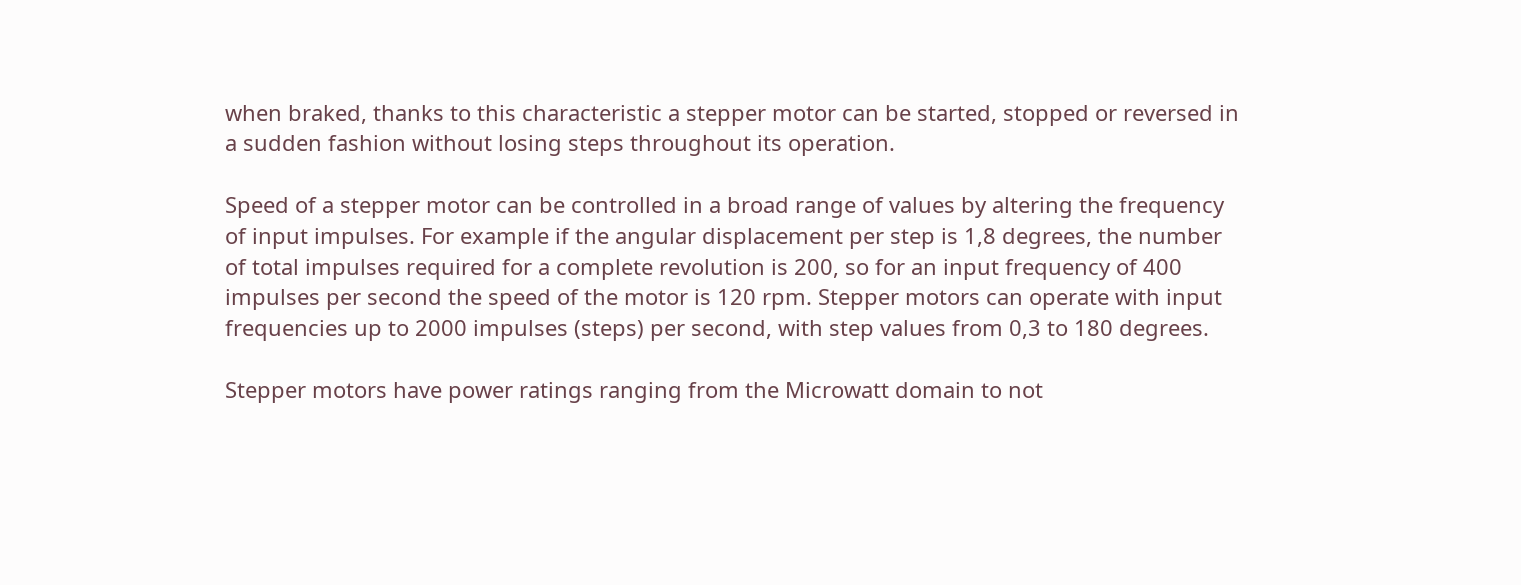when braked, thanks to this characteristic a stepper motor can be started, stopped or reversed in a sudden fashion without losing steps throughout its operation.

Speed of a stepper motor can be controlled in a broad range of values by altering the frequency of input impulses. For example if the angular displacement per step is 1,8 degrees, the number of total impulses required for a complete revolution is 200, so for an input frequency of 400 impulses per second the speed of the motor is 120 rpm. Stepper motors can operate with input frequencies up to 2000 impulses (steps) per second, with step values from 0,3 to 180 degrees.

Stepper motors have power ratings ranging from the Microwatt domain to not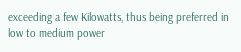exceeding a few Kilowatts, thus being preferred in low to medium power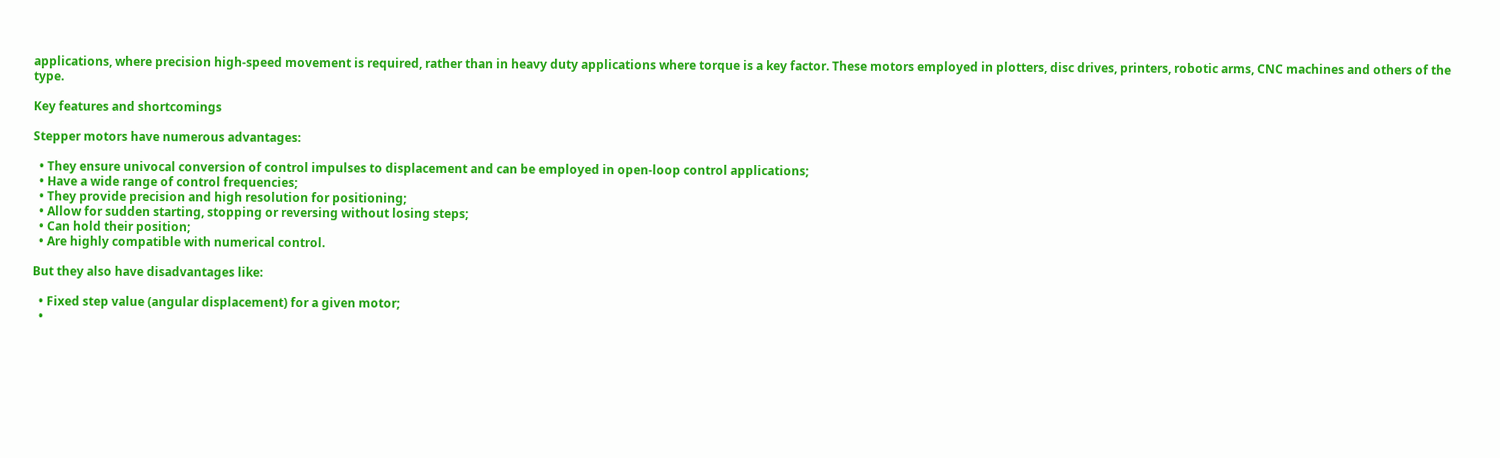applications, where precision high-speed movement is required, rather than in heavy duty applications where torque is a key factor. These motors employed in plotters, disc drives, printers, robotic arms, CNC machines and others of the type.

Key features and shortcomings

Stepper motors have numerous advantages:

  • They ensure univocal conversion of control impulses to displacement and can be employed in open-loop control applications;
  • Have a wide range of control frequencies;
  • They provide precision and high resolution for positioning;
  • Allow for sudden starting, stopping or reversing without losing steps;
  • Can hold their position;
  • Are highly compatible with numerical control.

But they also have disadvantages like:

  • Fixed step value (angular displacement) for a given motor;
  •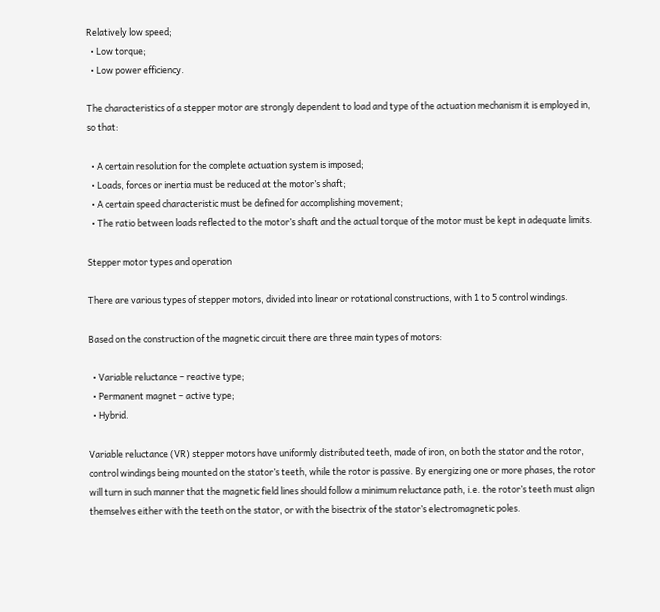Relatively low speed;
  • Low torque;
  • Low power efficiency.

The characteristics of a stepper motor are strongly dependent to load and type of the actuation mechanism it is employed in, so that:

  • A certain resolution for the complete actuation system is imposed;
  • Loads, forces or inertia must be reduced at the motor’s shaft;
  • A certain speed characteristic must be defined for accomplishing movement;
  • The ratio between loads reflected to the motor’s shaft and the actual torque of the motor must be kept in adequate limits.

Stepper motor types and operation

There are various types of stepper motors, divided into linear or rotational constructions, with 1 to 5 control windings.

Based on the construction of the magnetic circuit there are three main types of motors:

  • Variable reluctance – reactive type;
  • Permanent magnet – active type;
  • Hybrid.

Variable reluctance (VR) stepper motors have uniformly distributed teeth, made of iron, on both the stator and the rotor, control windings being mounted on the stator’s teeth, while the rotor is passive. By energizing one or more phases, the rotor will turn in such manner that the magnetic field lines should follow a minimum reluctance path, i.e. the rotor’s teeth must align themselves either with the teeth on the stator, or with the bisectrix of the stator’s electromagnetic poles.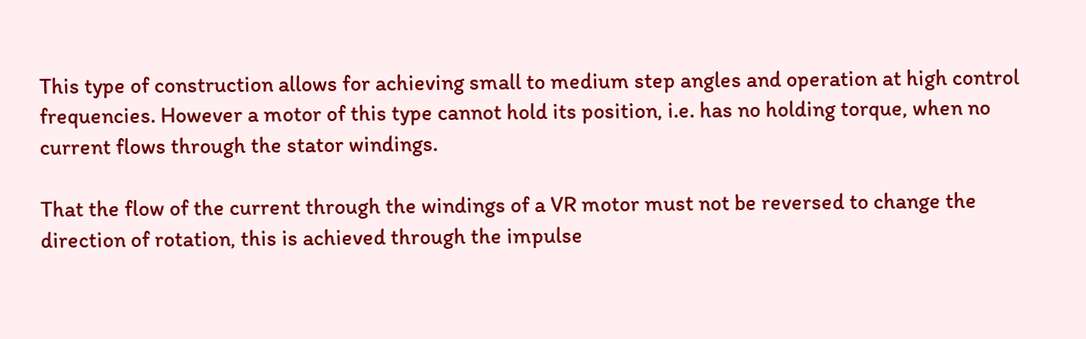This type of construction allows for achieving small to medium step angles and operation at high control frequencies. However a motor of this type cannot hold its position, i.e. has no holding torque, when no current flows through the stator windings.

That the flow of the current through the windings of a VR motor must not be reversed to change the direction of rotation, this is achieved through the impulse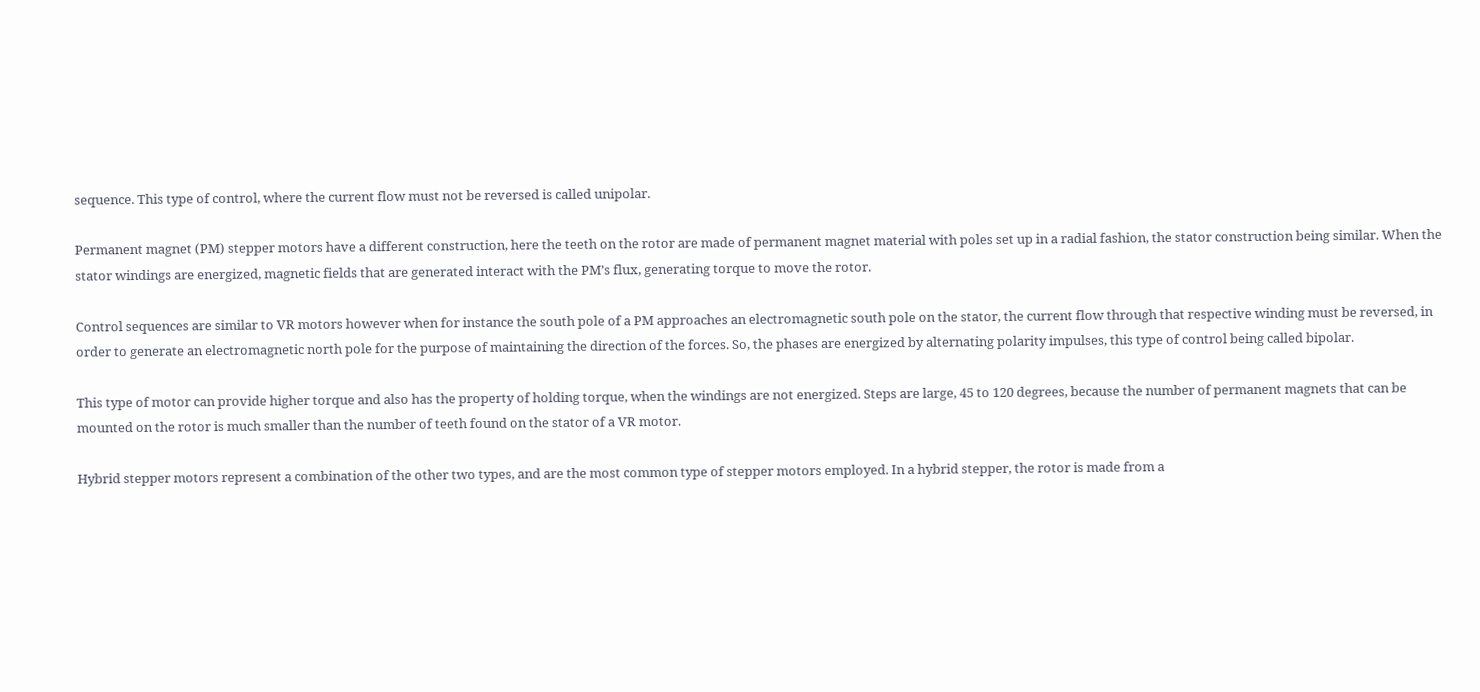sequence. This type of control, where the current flow must not be reversed is called unipolar.

Permanent magnet (PM) stepper motors have a different construction, here the teeth on the rotor are made of permanent magnet material with poles set up in a radial fashion, the stator construction being similar. When the stator windings are energized, magnetic fields that are generated interact with the PM’s flux, generating torque to move the rotor.

Control sequences are similar to VR motors however when for instance the south pole of a PM approaches an electromagnetic south pole on the stator, the current flow through that respective winding must be reversed, in order to generate an electromagnetic north pole for the purpose of maintaining the direction of the forces. So, the phases are energized by alternating polarity impulses, this type of control being called bipolar.

This type of motor can provide higher torque and also has the property of holding torque, when the windings are not energized. Steps are large, 45 to 120 degrees, because the number of permanent magnets that can be mounted on the rotor is much smaller than the number of teeth found on the stator of a VR motor.

Hybrid stepper motors represent a combination of the other two types, and are the most common type of stepper motors employed. In a hybrid stepper, the rotor is made from a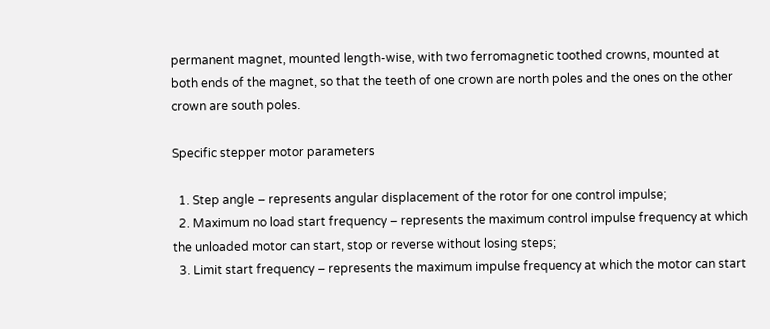permanent magnet, mounted length-wise, with two ferromagnetic toothed crowns, mounted at both ends of the magnet, so that the teeth of one crown are north poles and the ones on the other crown are south poles.

Specific stepper motor parameters

  1. Step angle – represents angular displacement of the rotor for one control impulse;
  2. Maximum no load start frequency – represents the maximum control impulse frequency at which the unloaded motor can start, stop or reverse without losing steps;
  3. Limit start frequency – represents the maximum impulse frequency at which the motor can start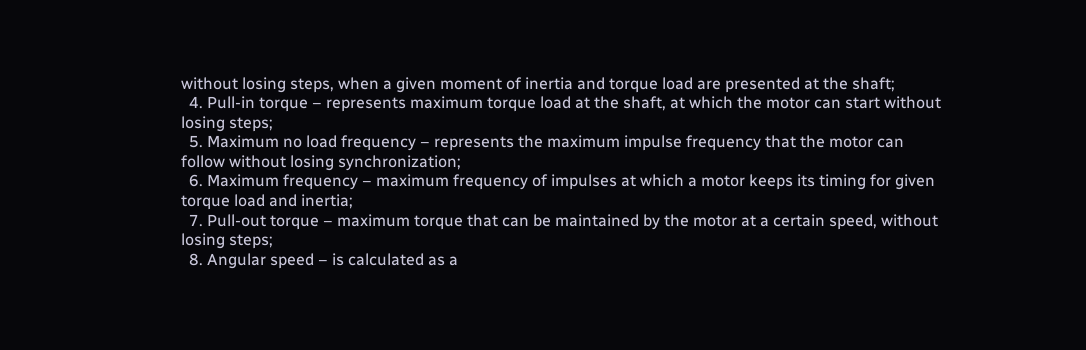without losing steps, when a given moment of inertia and torque load are presented at the shaft;
  4. Pull-in torque – represents maximum torque load at the shaft, at which the motor can start without losing steps;
  5. Maximum no load frequency – represents the maximum impulse frequency that the motor can follow without losing synchronization;
  6. Maximum frequency – maximum frequency of impulses at which a motor keeps its timing for given torque load and inertia;
  7. Pull-out torque – maximum torque that can be maintained by the motor at a certain speed, without losing steps;
  8. Angular speed – is calculated as a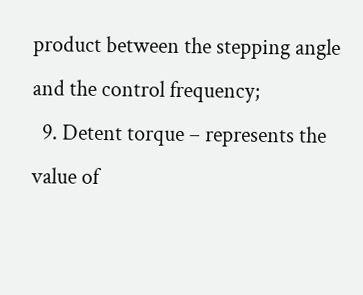product between the stepping angle and the control frequency;
  9. Detent torque – represents the value of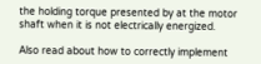the holding torque presented by at the motor shaft when it is not electrically energized.

Also read about how to correctly implement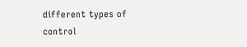different types of control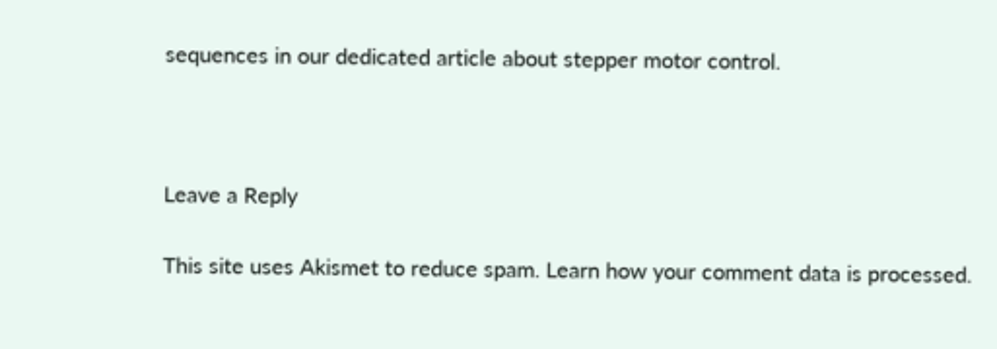sequences in our dedicated article about stepper motor control.



Leave a Reply

This site uses Akismet to reduce spam. Learn how your comment data is processed.